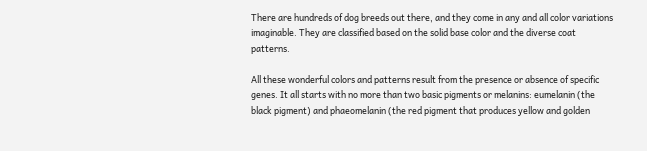There are hundreds of dog breeds out there, and they come in any and all color variations imaginable. They are classified based on the solid base color and the diverse coat patterns.

All these wonderful colors and patterns result from the presence or absence of specific genes. It all starts with no more than two basic pigments or melanins: eumelanin (the black pigment) and phaeomelanin (the red pigment that produces yellow and golden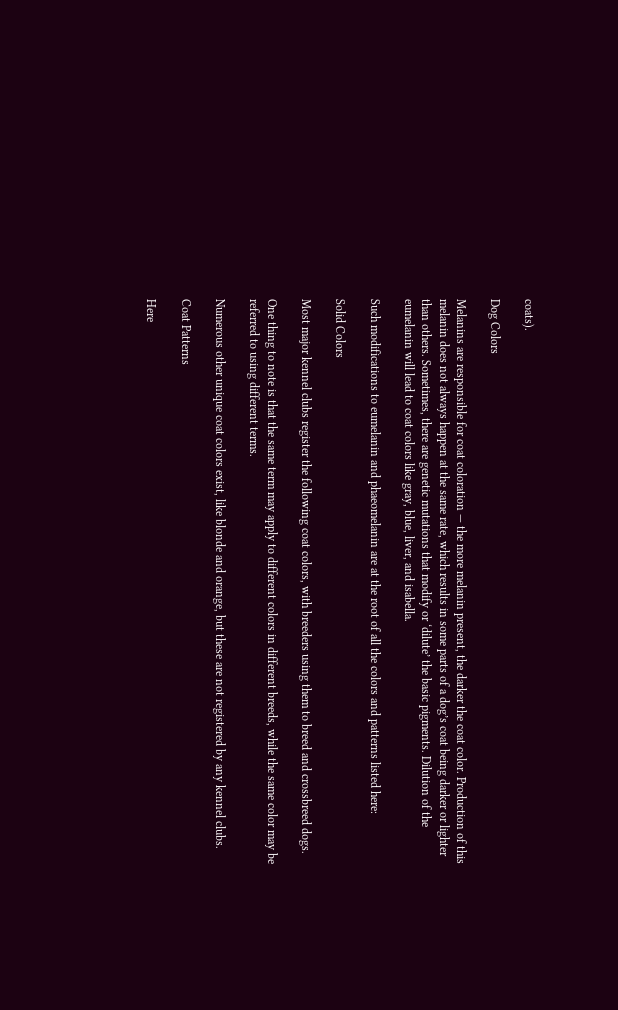coats).

Dog Colors

Melanins are responsible for coat coloration — the more melanin present, the darker the coat color. Production of this melanin does not always happen at the same rate, which results in some parts of a dog’s coat being darker or lighter than others. Sometimes, there are genetic mutations that modify or ‘dilute’ the basic pigments. Dilution of the eumelanin will lead to coat colors like gray, blue, liver, and isabella.

Such modifications to eumelanin and phaeomelanin are at the root of all the colors and patterns listed here:

Solid Colors

Most major kennel clubs register the following coat colors, with breeders using them to breed and crossbreed dogs.

One thing to note is that the same term may apply to different colors in different breeds, while the same color may be referred to using different terms.

Numerous other unique coat colors exist, like blonde and orange, but these are not registered by any kennel clubs.

Coat Patterns

Here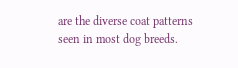are the diverse coat patterns seen in most dog breeds.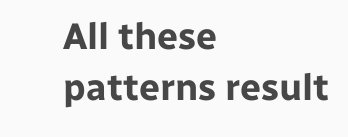All these patterns result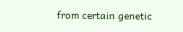from certain genetic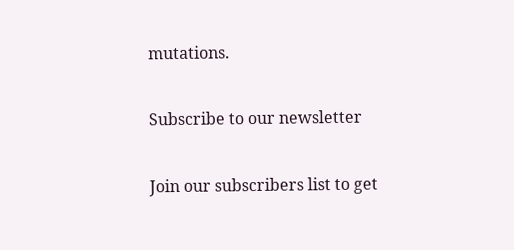mutations.

Subscribe to our newsletter

Join our subscribers list to get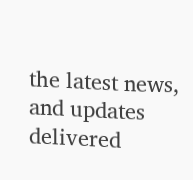the latest news, and updates delivered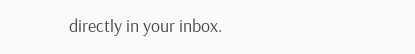directly in your inbox.